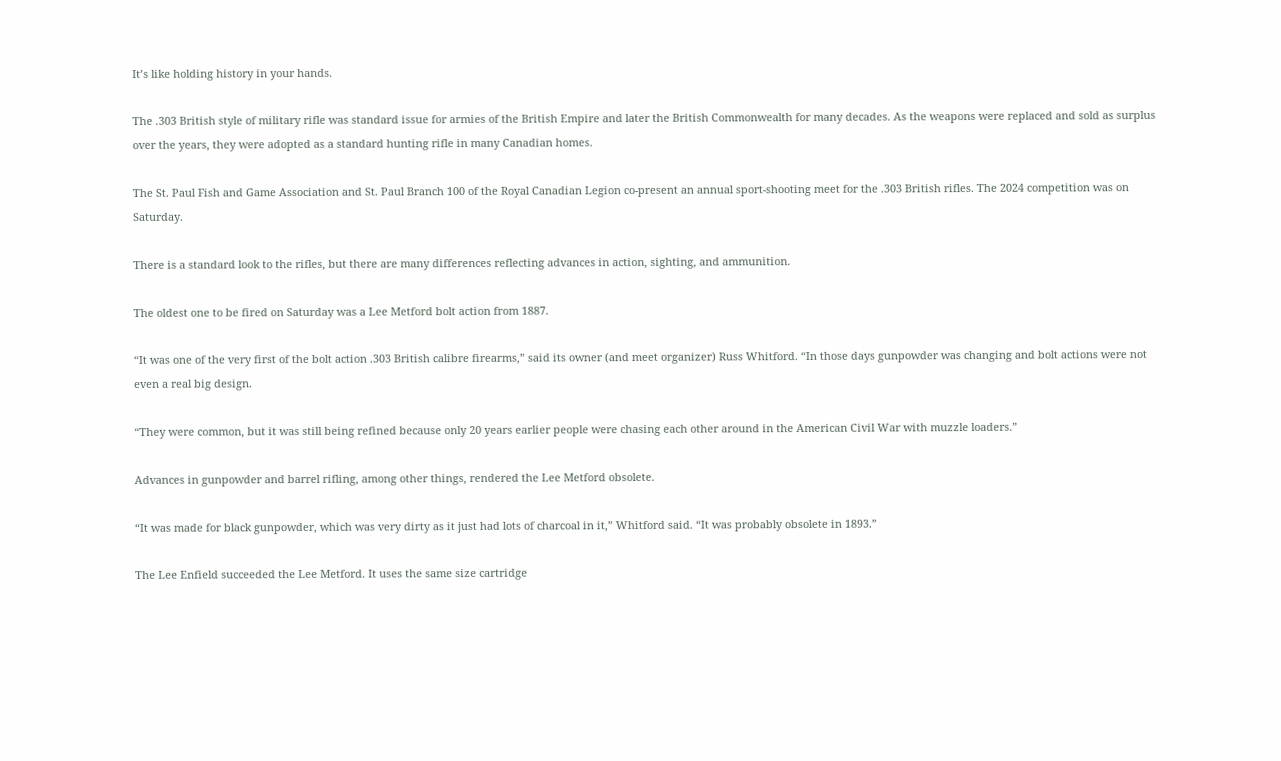It’s like holding history in your hands.

The .303 British style of military rifle was standard issue for armies of the British Empire and later the British Commonwealth for many decades. As the weapons were replaced and sold as surplus over the years, they were adopted as a standard hunting rifle in many Canadian homes.

The St. Paul Fish and Game Association and St. Paul Branch 100 of the Royal Canadian Legion co-present an annual sport-shooting meet for the .303 British rifles. The 2024 competition was on Saturday.

There is a standard look to the rifles, but there are many differences reflecting advances in action, sighting, and ammunition.

The oldest one to be fired on Saturday was a Lee Metford bolt action from 1887.

“It was one of the very first of the bolt action .303 British calibre firearms,” said its owner (and meet organizer) Russ Whitford. “In those days gunpowder was changing and bolt actions were not even a real big design.

“They were common, but it was still being refined because only 20 years earlier people were chasing each other around in the American Civil War with muzzle loaders.”

Advances in gunpowder and barrel rifling, among other things, rendered the Lee Metford obsolete.

“It was made for black gunpowder, which was very dirty as it just had lots of charcoal in it,” Whitford said. “It was probably obsolete in 1893.”

The Lee Enfield succeeded the Lee Metford. It uses the same size cartridge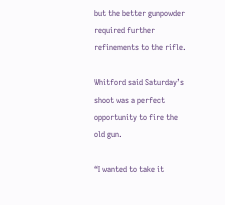but the better gunpowder required further refinements to the rifle.

Whitford said Saturday’s shoot was a perfect opportunity to fire the old gun.

“I wanted to take it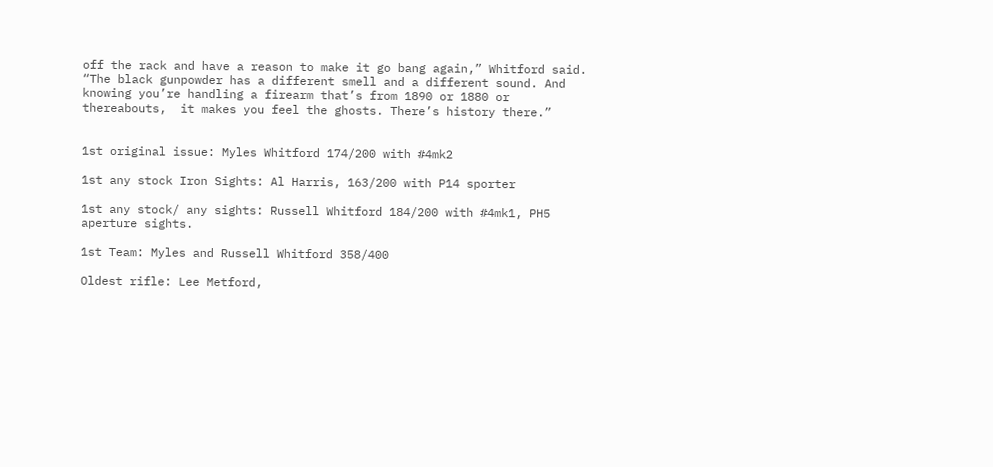off the rack and have a reason to make it go bang again,” Whitford said. “The black gunpowder has a different smell and a different sound. And knowing you’re handling a firearm that’s from 1890 or 1880 or thereabouts,  it makes you feel the ghosts. There’s history there.”


1st original issue: Myles Whitford 174/200 with #4mk2

1st any stock Iron Sights: Al Harris, 163/200 with P14 sporter

1st any stock/ any sights: Russell Whitford 184/200 with #4mk1, PH5 aperture sights.

1st Team: Myles and Russell Whitford 358/400

Oldest rifle: Lee Metford,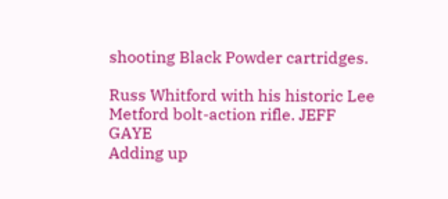shooting Black Powder cartridges.

Russ Whitford with his historic Lee Metford bolt-action rifle. JEFF GAYE
Adding up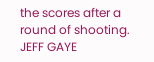the scores after a round of shooting. JEFF GAYE